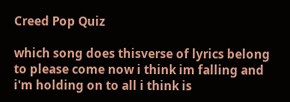Creed Pop Quiz

which song does thisverse of lyrics belong to please come now i think im falling and i'm holding on to all i think is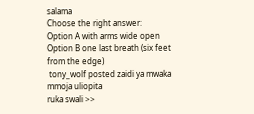salama
Choose the right answer:
Option A with arms wide open
Option B one last breath (six feet from the edge)
 tony_wolf posted zaidi ya mwaka mmoja uliopita
ruka swali >>